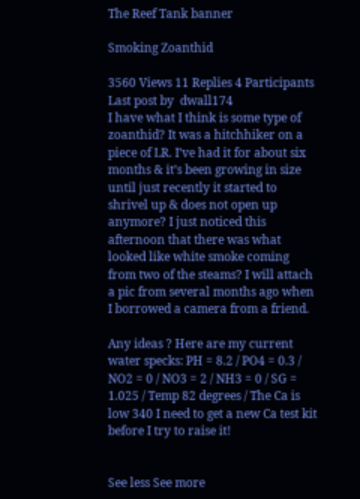The Reef Tank banner

Smoking Zoanthid

3560 Views 11 Replies 4 Participants Last post by  dwall174
I have what I think is some type of zoanthid? It was a hitchhiker on a piece of LR. I’ve had it for about six months & it’s been growing in size until just recently it started to shrivel up & does not open up anymore? I just noticed this afternoon that there was what looked like white smoke coming from two of the steams? I will attach a pic from several months ago when I borrowed a camera from a friend.

Any ideas ? Here are my current water specks: PH = 8.2 / PO4 = 0.3 / NO2 = 0 / NO3 = 2 / NH3 = 0 / SG = 1.025 / Temp 82 degrees / The Ca is low 340 I need to get a new Ca test kit before I try to raise it!


See less See more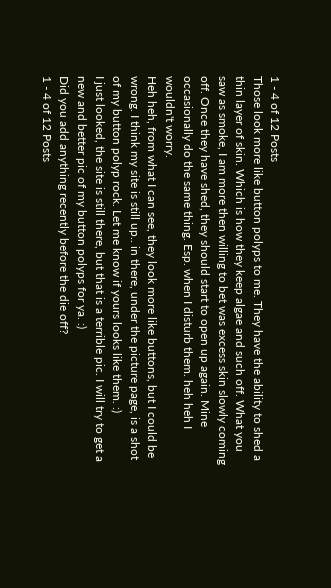1 - 4 of 12 Posts
Those look more like button polyps to me. They have the ability to shed a thin layer of skin. Which is how they keep algae and such off. What you saw as smoke, I am more then willing to bet was excess skin slowly coming off. Once they have shed, they should start to open up again. Mine occasionally do the same thing. Esp. when I disturb them. heh heh I wouldn't worry.
Heh heh, from what I can see, they look more like buttons, but I could be wrong. I think my site is still up.. in there, under the picture page, is a shot of my button polyp rock. Let me know if yours looks like them. :)
I just looked, the site is still there, but that is a terrible pic. I will try to get a new and better pic of my button polyps for ya. :)
Did you add anything recently before the die off?
1 - 4 of 12 Posts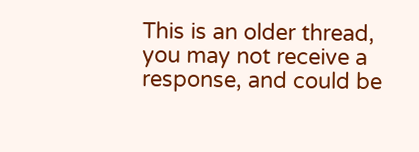This is an older thread, you may not receive a response, and could be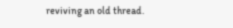reviving an old thread.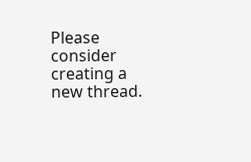Please consider creating a new thread.